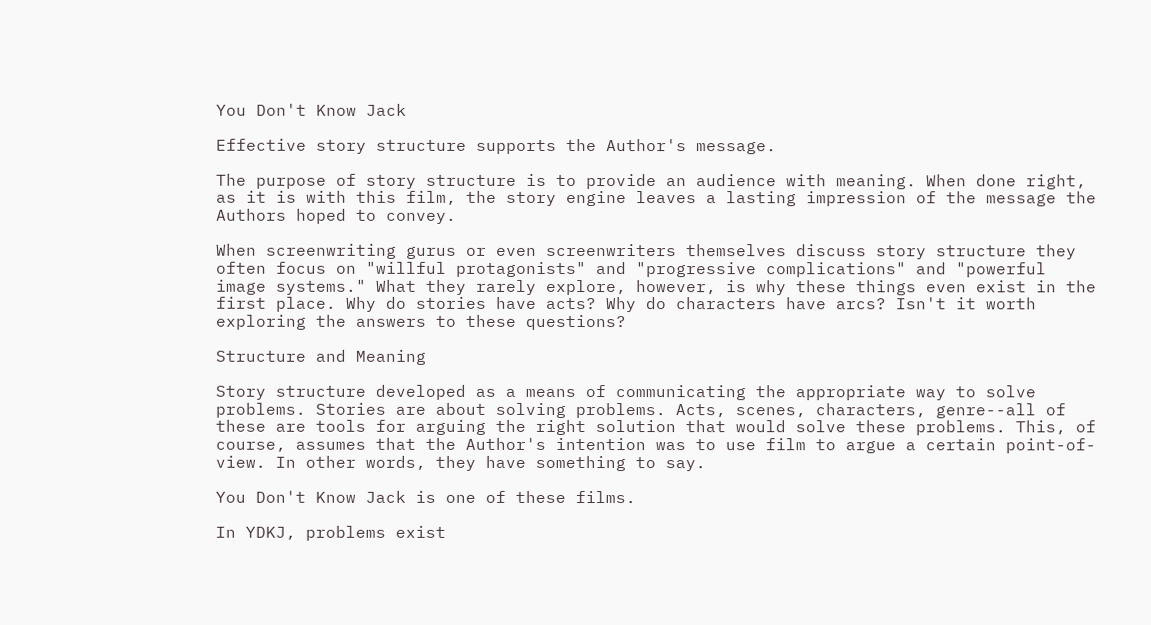You Don't Know Jack

Effective story structure supports the Author's message.

The purpose of story structure is to provide an audience with meaning. When done right, as it is with this film, the story engine leaves a lasting impression of the message the Authors hoped to convey.

When screenwriting gurus or even screenwriters themselves discuss story structure they often focus on "willful protagonists" and "progressive complications" and "powerful image systems." What they rarely explore, however, is why these things even exist in the first place. Why do stories have acts? Why do characters have arcs? Isn't it worth exploring the answers to these questions?

Structure and Meaning

Story structure developed as a means of communicating the appropriate way to solve problems. Stories are about solving problems. Acts, scenes, characters, genre--all of these are tools for arguing the right solution that would solve these problems. This, of course, assumes that the Author's intention was to use film to argue a certain point-of-view. In other words, they have something to say.

You Don't Know Jack is one of these films.

In YDKJ, problems exist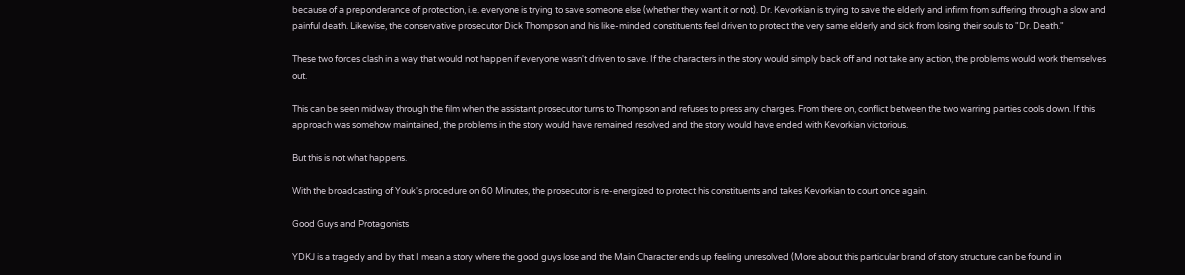because of a preponderance of protection, i.e. everyone is trying to save someone else (whether they want it or not). Dr. Kevorkian is trying to save the elderly and infirm from suffering through a slow and painful death. Likewise, the conservative prosecutor Dick Thompson and his like-minded constituents feel driven to protect the very same elderly and sick from losing their souls to "Dr. Death."

These two forces clash in a way that would not happen if everyone wasn't driven to save. If the characters in the story would simply back off and not take any action, the problems would work themselves out.

This can be seen midway through the film when the assistant prosecutor turns to Thompson and refuses to press any charges. From there on, conflict between the two warring parties cools down. If this approach was somehow maintained, the problems in the story would have remained resolved and the story would have ended with Kevorkian victorious.

But this is not what happens.

With the broadcasting of Youk's procedure on 60 Minutes, the prosecutor is re-energized to protect his constituents and takes Kevorkian to court once again.

Good Guys and Protagonists

YDKJ is a tragedy and by that I mean a story where the good guys lose and the Main Character ends up feeling unresolved (More about this particular brand of story structure can be found in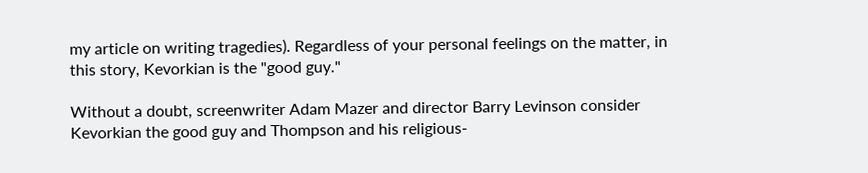my article on writing tragedies). Regardless of your personal feelings on the matter, in this story, Kevorkian is the "good guy."

Without a doubt, screenwriter Adam Mazer and director Barry Levinson consider Kevorkian the good guy and Thompson and his religious-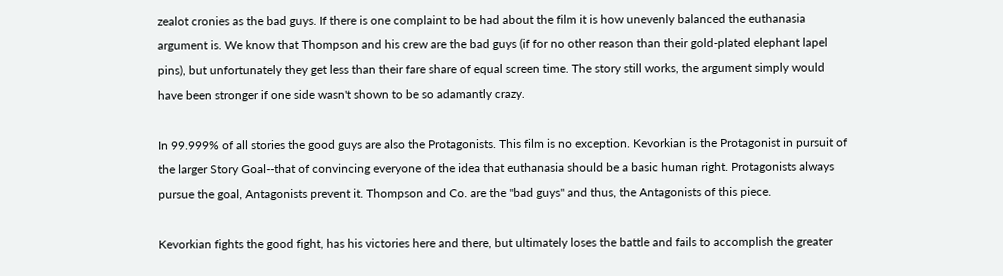zealot cronies as the bad guys. If there is one complaint to be had about the film it is how unevenly balanced the euthanasia argument is. We know that Thompson and his crew are the bad guys (if for no other reason than their gold-plated elephant lapel pins), but unfortunately they get less than their fare share of equal screen time. The story still works, the argument simply would have been stronger if one side wasn't shown to be so adamantly crazy.

In 99.999% of all stories the good guys are also the Protagonists. This film is no exception. Kevorkian is the Protagonist in pursuit of the larger Story Goal--that of convincing everyone of the idea that euthanasia should be a basic human right. Protagonists always pursue the goal, Antagonists prevent it. Thompson and Co. are the "bad guys" and thus, the Antagonists of this piece.

Kevorkian fights the good fight, has his victories here and there, but ultimately loses the battle and fails to accomplish the greater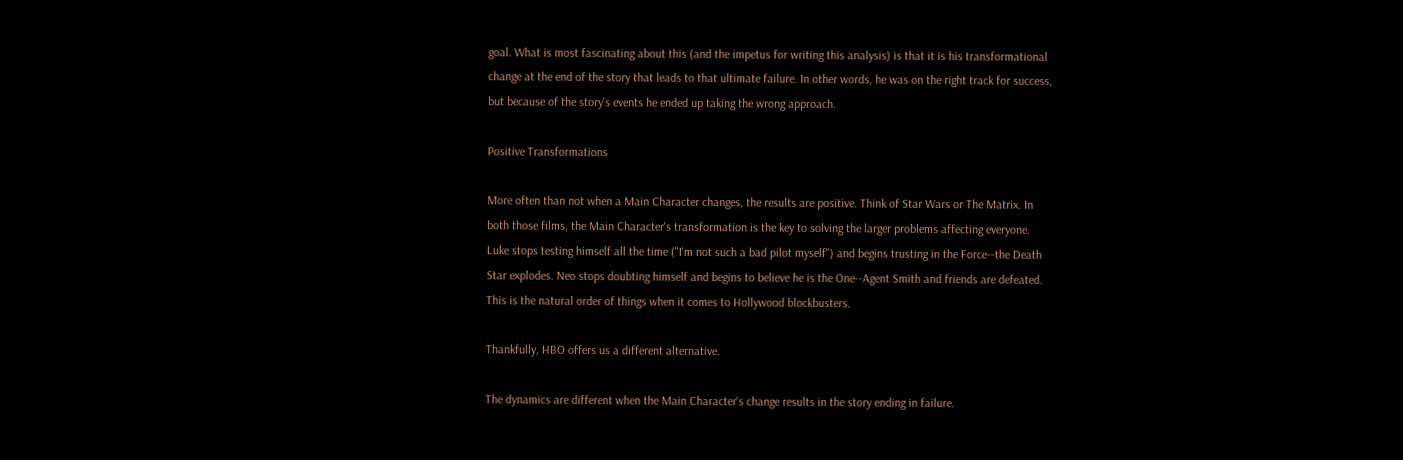goal. What is most fascinating about this (and the impetus for writing this analysis) is that it is his transformational change at the end of the story that leads to that ultimate failure. In other words, he was on the right track for success, but because of the story's events he ended up taking the wrong approach.

Positive Transformations

More often than not when a Main Character changes, the results are positive. Think of Star Wars or The Matrix. In both those films, the Main Character's transformation is the key to solving the larger problems affecting everyone. Luke stops testing himself all the time ("I'm not such a bad pilot myself") and begins trusting in the Force--the Death Star explodes. Neo stops doubting himself and begins to believe he is the One--Agent Smith and friends are defeated. This is the natural order of things when it comes to Hollywood blockbusters.

Thankfully, HBO offers us a different alternative.

The dynamics are different when the Main Character's change results in the story ending in failure.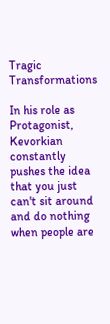Tragic Transformations

In his role as Protagonist, Kevorkian constantly pushes the idea that you just can't sit around and do nothing when people are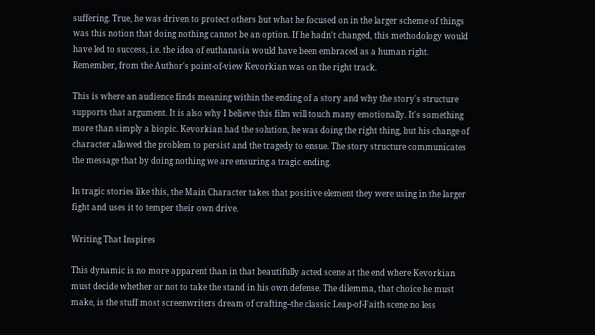suffering. True, he was driven to protect others but what he focused on in the larger scheme of things was this notion that doing nothing cannot be an option. If he hadn't changed, this methodology would have led to success, i.e. the idea of euthanasia would have been embraced as a human right. Remember, from the Author's point-of-view Kevorkian was on the right track.

This is where an audience finds meaning within the ending of a story and why the story's structure supports that argument. It is also why I believe this film will touch many emotionally. It's something more than simply a biopic. Kevorkian had the solution, he was doing the right thing, but his change of character allowed the problem to persist and the tragedy to ensue. The story structure communicates the message that by doing nothing we are ensuring a tragic ending.

In tragic stories like this, the Main Character takes that positive element they were using in the larger fight and uses it to temper their own drive.

Writing That Inspires

This dynamic is no more apparent than in that beautifully acted scene at the end where Kevorkian must decide whether or not to take the stand in his own defense. The dilemma, that choice he must make, is the stuff most screenwriters dream of crafting--the classic Leap-of-Faith scene no less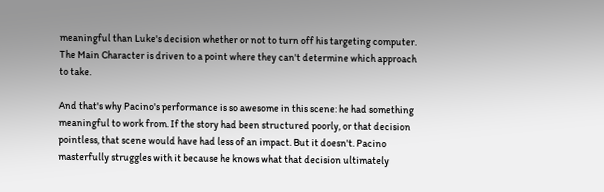meaningful than Luke's decision whether or not to turn off his targeting computer. The Main Character is driven to a point where they can't determine which approach to take.

And that's why Pacino's performance is so awesome in this scene: he had something meaningful to work from. If the story had been structured poorly, or that decision pointless, that scene would have had less of an impact. But it doesn't. Pacino masterfully struggles with it because he knows what that decision ultimately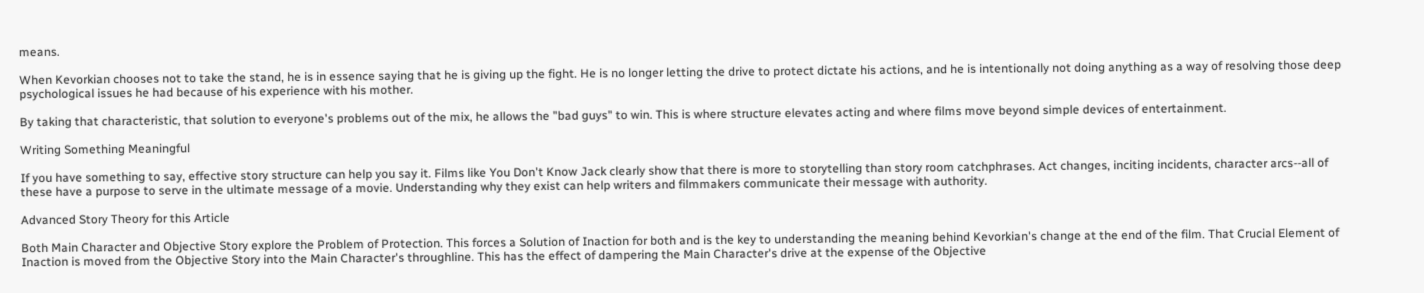means.

When Kevorkian chooses not to take the stand, he is in essence saying that he is giving up the fight. He is no longer letting the drive to protect dictate his actions, and he is intentionally not doing anything as a way of resolving those deep psychological issues he had because of his experience with his mother.

By taking that characteristic, that solution to everyone's problems out of the mix, he allows the "bad guys" to win. This is where structure elevates acting and where films move beyond simple devices of entertainment.

Writing Something Meaningful

If you have something to say, effective story structure can help you say it. Films like You Don't Know Jack clearly show that there is more to storytelling than story room catchphrases. Act changes, inciting incidents, character arcs--all of these have a purpose to serve in the ultimate message of a movie. Understanding why they exist can help writers and filmmakers communicate their message with authority.

Advanced Story Theory for this Article

Both Main Character and Objective Story explore the Problem of Protection. This forces a Solution of Inaction for both and is the key to understanding the meaning behind Kevorkian's change at the end of the film. That Crucial Element of Inaction is moved from the Objective Story into the Main Character's throughline. This has the effect of dampering the Main Character's drive at the expense of the Objective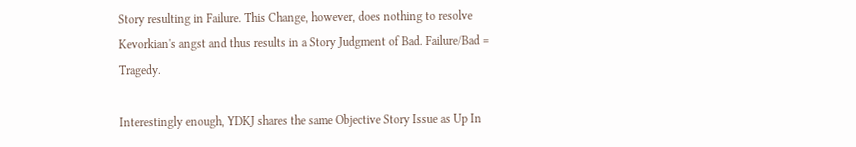Story resulting in Failure. This Change, however, does nothing to resolve Kevorkian's angst and thus results in a Story Judgment of Bad. Failure/Bad = Tragedy.

Interestingly enough, YDKJ shares the same Objective Story Issue as Up In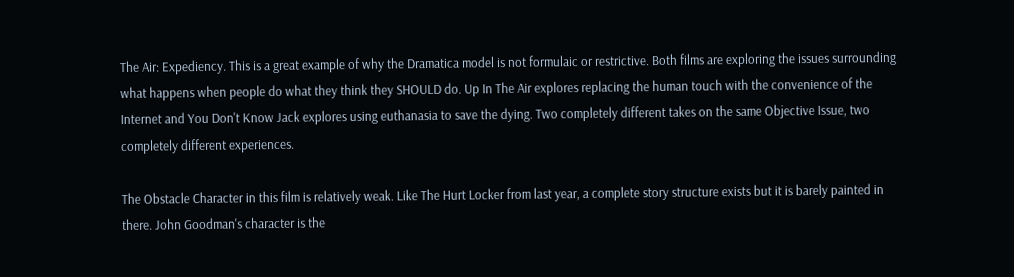The Air: Expediency. This is a great example of why the Dramatica model is not formulaic or restrictive. Both films are exploring the issues surrounding what happens when people do what they think they SHOULD do. Up In The Air explores replacing the human touch with the convenience of the Internet and You Don't Know Jack explores using euthanasia to save the dying. Two completely different takes on the same Objective Issue, two completely different experiences.

The Obstacle Character in this film is relatively weak. Like The Hurt Locker from last year, a complete story structure exists but it is barely painted in there. John Goodman's character is the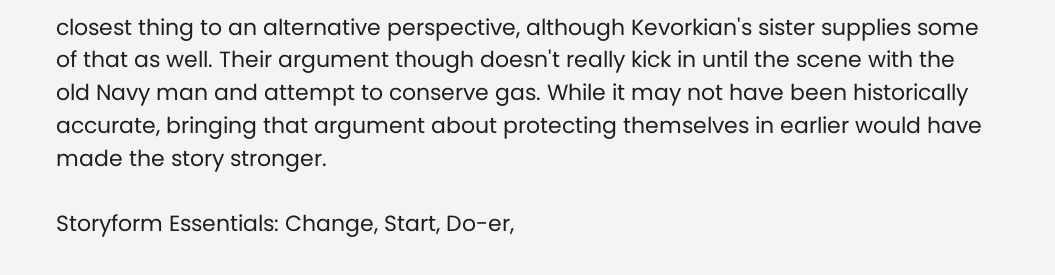closest thing to an alternative perspective, although Kevorkian's sister supplies some of that as well. Their argument though doesn't really kick in until the scene with the old Navy man and attempt to conserve gas. While it may not have been historically accurate, bringing that argument about protecting themselves in earlier would have made the story stronger.

Storyform Essentials: Change, Start, Do-er,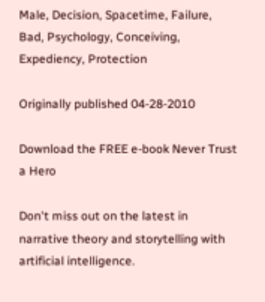Male, Decision, Spacetime, Failure, Bad, Psychology, Conceiving, Expediency, Protection

Originally published 04-28-2010

Download the FREE e-book Never Trust a Hero

Don't miss out on the latest in narrative theory and storytelling with artificial intelligence.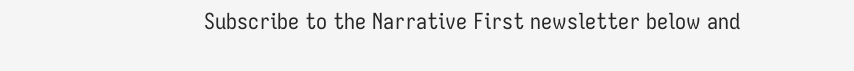Subscribe to the Narrative First newsletter below and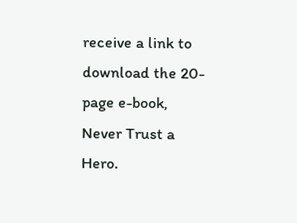receive a link to download the 20-page e-book, Never Trust a Hero.